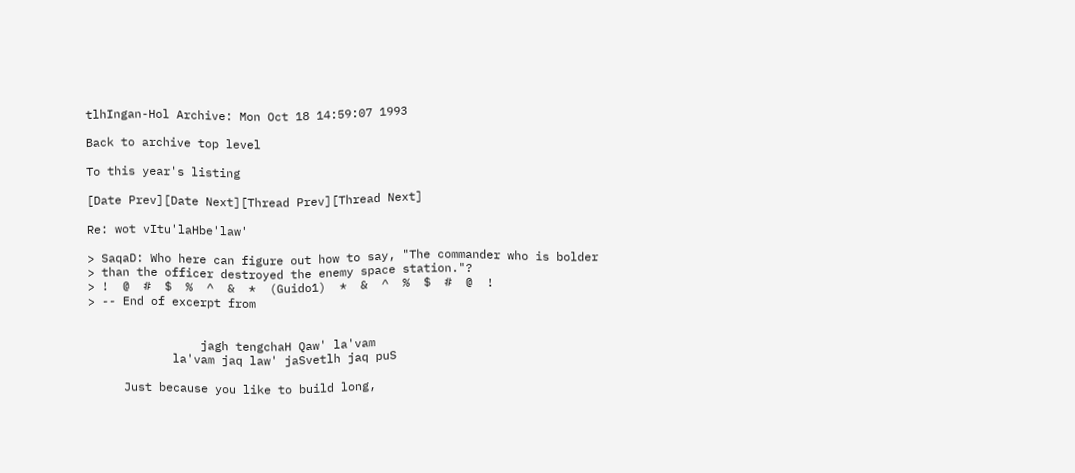tlhIngan-Hol Archive: Mon Oct 18 14:59:07 1993

Back to archive top level

To this year's listing

[Date Prev][Date Next][Thread Prev][Thread Next]

Re: wot vItu'laHbe'law'

> SaqaD: Who here can figure out how to say, "The commander who is bolder
> than the officer destroyed the enemy space station."?
> !  @  #  $  %  ^  &  *  (Guido1)  *  &  ^  %  $  #  @  !
> -- End of excerpt from


                jagh tengchaH Qaw' la'vam
            la'vam jaq law' jaSvetlh jaq puS

     Just because you like to build long,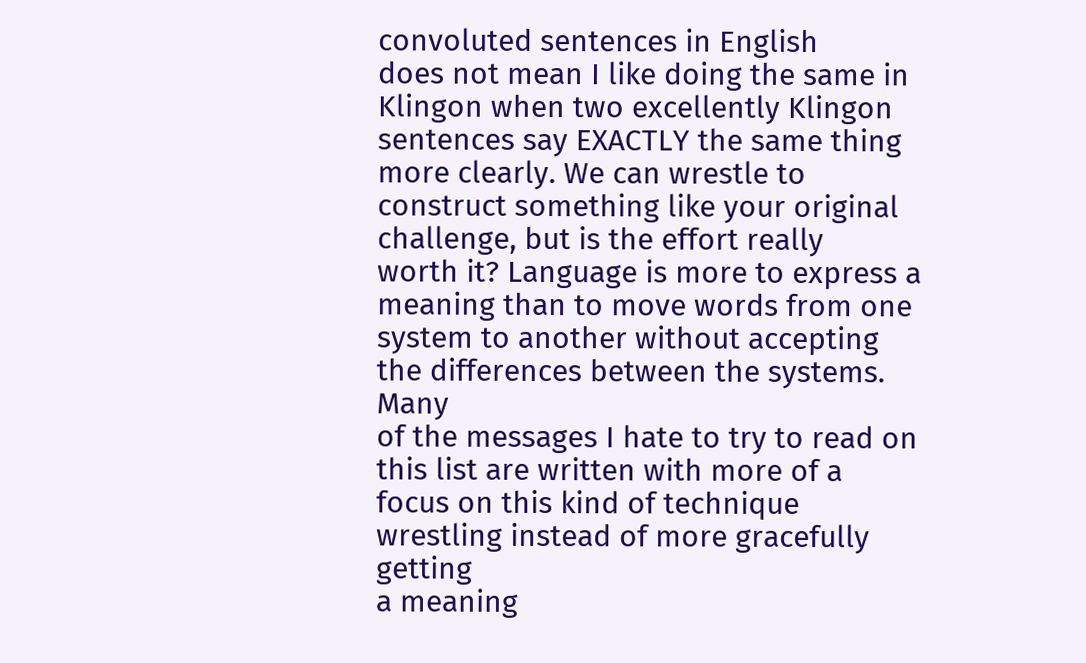convoluted sentences in English
does not mean I like doing the same in Klingon when two excellently Klingon
sentences say EXACTLY the same thing more clearly. We can wrestle to
construct something like your original challenge, but is the effort really
worth it? Language is more to express a meaning than to move words from one
system to another without accepting the differences between the systems. Many
of the messages I hate to try to read on this list are written with more of a
focus on this kind of technique wrestling instead of more gracefully getting
a meaning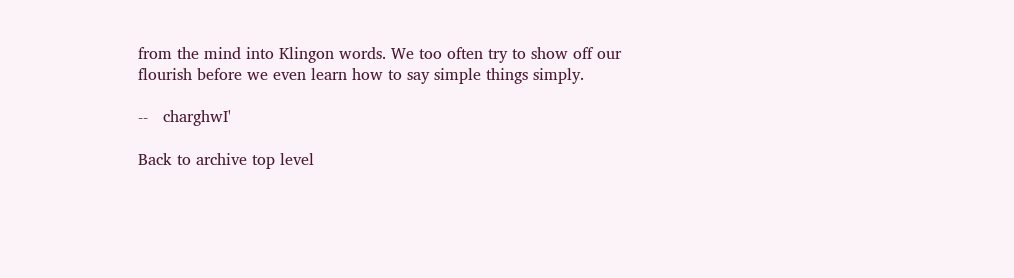from the mind into Klingon words. We too often try to show off our
flourish before we even learn how to say simple things simply.

--   charghwI'

Back to archive top level